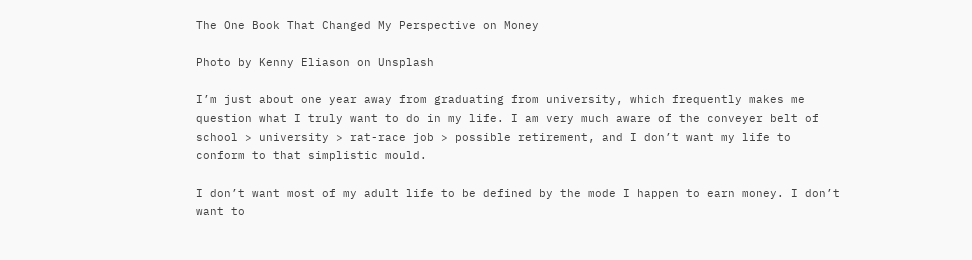The One Book That Changed My Perspective on Money

Photo by Kenny Eliason on Unsplash

I’m just about one year away from graduating from university, which frequently makes me question what I truly want to do in my life. I am very much aware of the conveyer belt of school > university > rat-race job > possible retirement, and I don’t want my life to conform to that simplistic mould.

I don’t want most of my adult life to be defined by the mode I happen to earn money. I don’t want to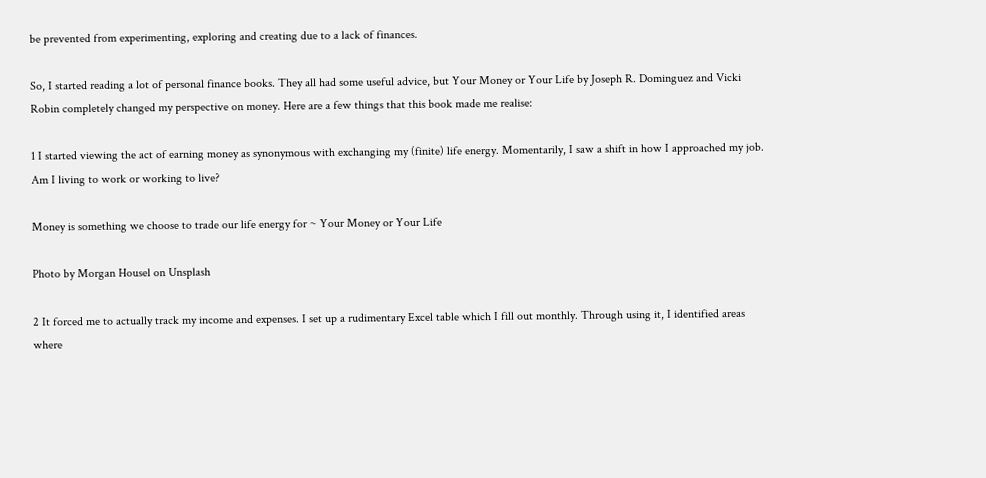be prevented from experimenting, exploring and creating due to a lack of finances.

So, I started reading a lot of personal finance books. They all had some useful advice, but Your Money or Your Life by Joseph R. Dominguez and Vicki Robin completely changed my perspective on money. Here are a few things that this book made me realise:

1 I started viewing the act of earning money as synonymous with exchanging my (finite) life energy. Momentarily, I saw a shift in how I approached my job. Am I living to work or working to live?

Money is something we choose to trade our life energy for ~ Your Money or Your Life

Photo by Morgan Housel on Unsplash

2 It forced me to actually track my income and expenses. I set up a rudimentary Excel table which I fill out monthly. Through using it, I identified areas where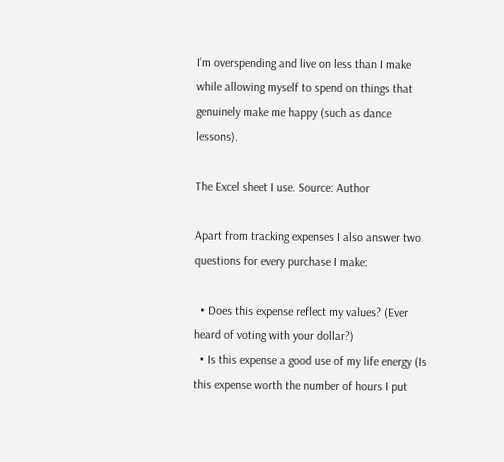I’m overspending and live on less than I make while allowing myself to spend on things that genuinely make me happy (such as dance lessons).

The Excel sheet I use. Source: Author

Apart from tracking expenses I also answer two questions for every purchase I make:

  • Does this expense reflect my values? (Ever heard of voting with your dollar?)
  • Is this expense a good use of my life energy (Is this expense worth the number of hours I put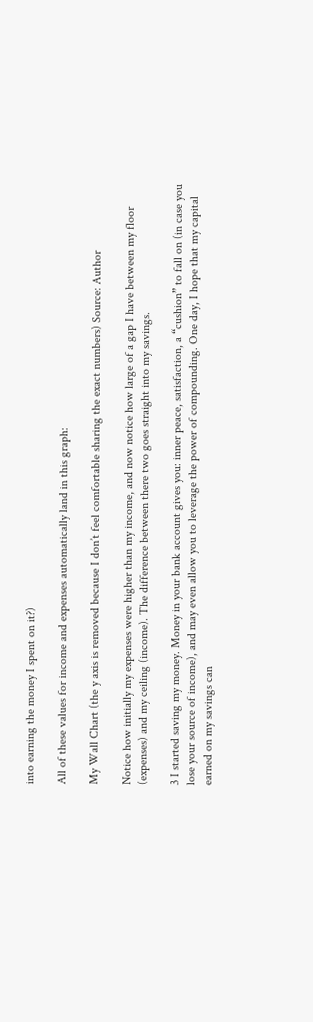into earning the money I spent on it?)

All of these values for income and expenses automatically land in this graph:

My Wall Chart (the y axis is removed because I don’t feel comfortable sharing the exact numbers) Source: Author

Notice how initially my expenses were higher than my income, and now notice how large of a gap I have between my floor (expenses) and my ceiling (income). The difference between there two goes straight into my savings.

3 I started saving my money. Money in your bank account gives you: inner peace, satisfaction, a “cushion” to fall on (in case you lose your source of income), and may even allow you to leverage the power of compounding. One day, I hope that my capital earned on my savings can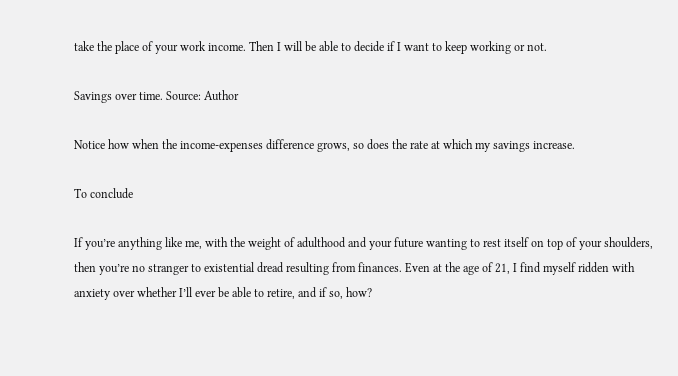take the place of your work income. Then I will be able to decide if I want to keep working or not.

Savings over time. Source: Author

Notice how when the income-expenses difference grows, so does the rate at which my savings increase.

To conclude

If you’re anything like me, with the weight of adulthood and your future wanting to rest itself on top of your shoulders, then you’re no stranger to existential dread resulting from finances. Even at the age of 21, I find myself ridden with anxiety over whether I’ll ever be able to retire, and if so, how?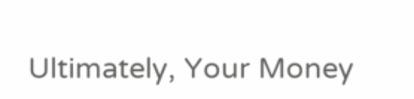Ultimately, Your Money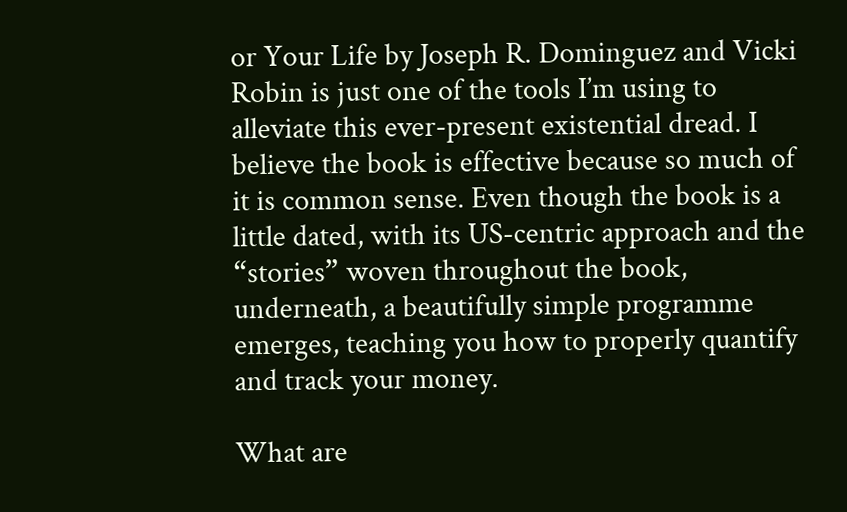or Your Life by Joseph R. Dominguez and Vicki Robin is just one of the tools I’m using to alleviate this ever-present existential dread. I believe the book is effective because so much of it is common sense. Even though the book is a little dated, with its US-centric approach and the “stories” woven throughout the book, underneath, a beautifully simple programme emerges, teaching you how to properly quantify and track your money.

What are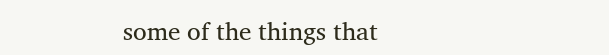some of the things that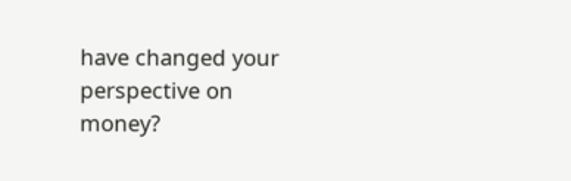have changed your perspective on money?